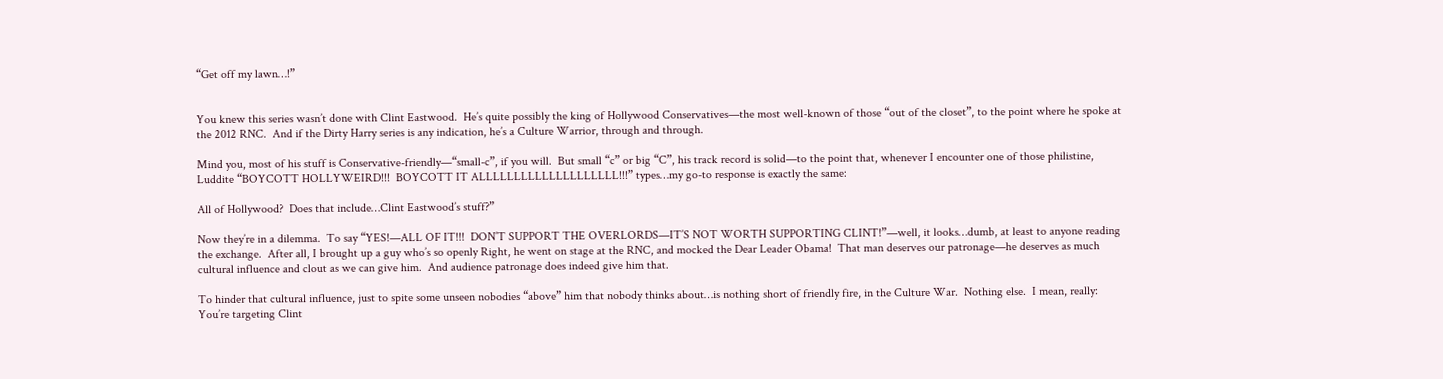“Get off my lawn…!”


You knew this series wasn’t done with Clint Eastwood.  He’s quite possibly the king of Hollywood Conservatives—the most well-known of those “out of the closet”, to the point where he spoke at the 2012 RNC.  And if the Dirty Harry series is any indication, he’s a Culture Warrior, through and through.

Mind you, most of his stuff is Conservative-friendly—“small-c”, if you will.  But small “c” or big “C”, his track record is solid—to the point that, whenever I encounter one of those philistine, Luddite “BOYCOTT HOLLYWEIRD!!!  BOYCOTT IT ALLLLLLLLLLLLLLLLLLLL!!!” types…my go-to response is exactly the same:

All of Hollywood?  Does that include…Clint Eastwood’s stuff?”

Now they’re in a dilemma.  To say “YES!—ALL OF IT!!!  DON’T SUPPORT THE OVERLORDS—IT’S NOT WORTH SUPPORTING CLINT!”—well, it looks…dumb, at least to anyone reading the exchange.  After all, I brought up a guy who’s so openly Right, he went on stage at the RNC, and mocked the Dear Leader Obama!  That man deserves our patronage—he deserves as much cultural influence and clout as we can give him.  And audience patronage does indeed give him that.

To hinder that cultural influence, just to spite some unseen nobodies “above” him that nobody thinks about…is nothing short of friendly fire, in the Culture War.  Nothing else.  I mean, really: You’re targeting Clint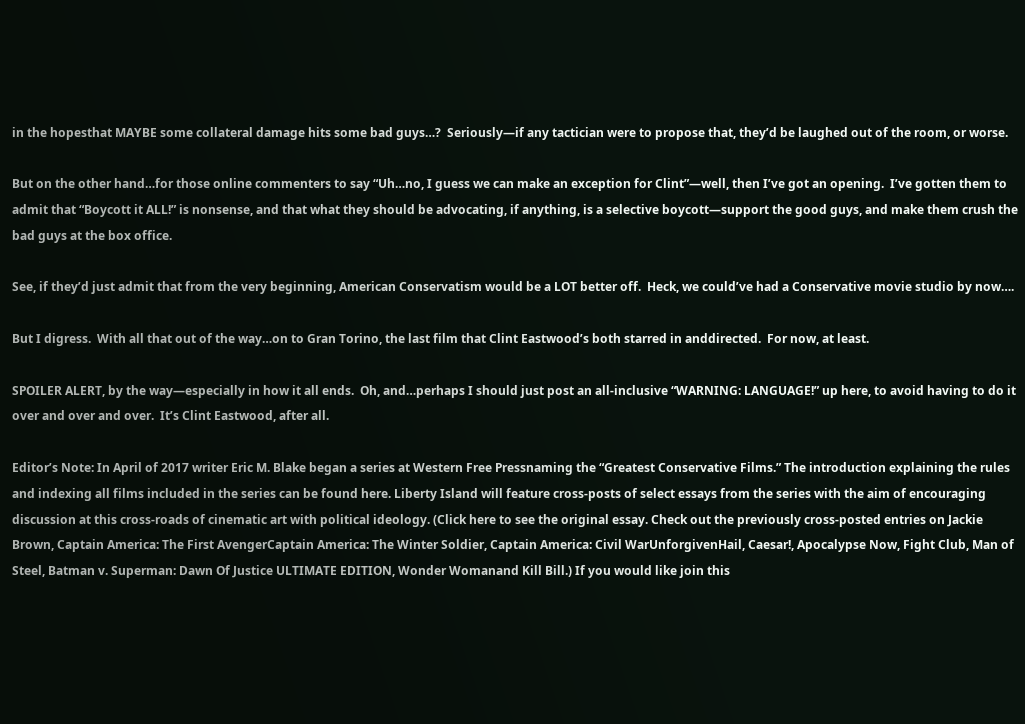in the hopesthat MAYBE some collateral damage hits some bad guys…?  Seriously—if any tactician were to propose that, they’d be laughed out of the room, or worse.

But on the other hand…for those online commenters to say “Uh…no, I guess we can make an exception for Clint”—well, then I’ve got an opening.  I’ve gotten them to admit that “Boycott it ALL!” is nonsense, and that what they should be advocating, if anything, is a selective boycott—support the good guys, and make them crush the bad guys at the box office.

See, if they’d just admit that from the very beginning, American Conservatism would be a LOT better off.  Heck, we could’ve had a Conservative movie studio by now….

But I digress.  With all that out of the way…on to Gran Torino, the last film that Clint Eastwood’s both starred in anddirected.  For now, at least.

SPOILER ALERT, by the way—especially in how it all ends.  Oh, and…perhaps I should just post an all-inclusive “WARNING: LANGUAGE!” up here, to avoid having to do it over and over and over.  It’s Clint Eastwood, after all.

Editor’s Note: In April of 2017 writer Eric M. Blake began a series at Western Free Pressnaming the “Greatest Conservative Films.” The introduction explaining the rules and indexing all films included in the series can be found here. Liberty Island will feature cross-posts of select essays from the series with the aim of encouraging discussion at this cross-roads of cinematic art with political ideology. (Click here to see the original essay. Check out the previously cross-posted entries on Jackie Brown, Captain America: The First AvengerCaptain America: The Winter Soldier, Captain America: Civil WarUnforgivenHail, Caesar!, Apocalypse Now, Fight Club, Man of Steel, Batman v. Superman: Dawn Of Justice ULTIMATE EDITION, Wonder Womanand Kill Bill.) If you would like join this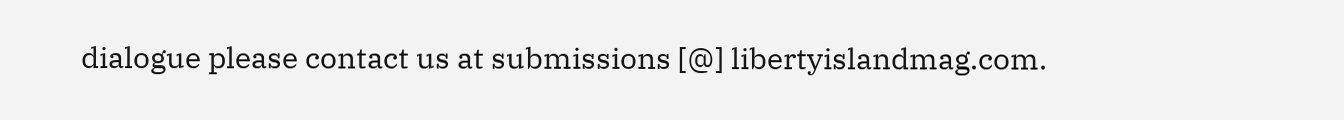dialogue please contact us at submissions [@] libertyislandmag.com.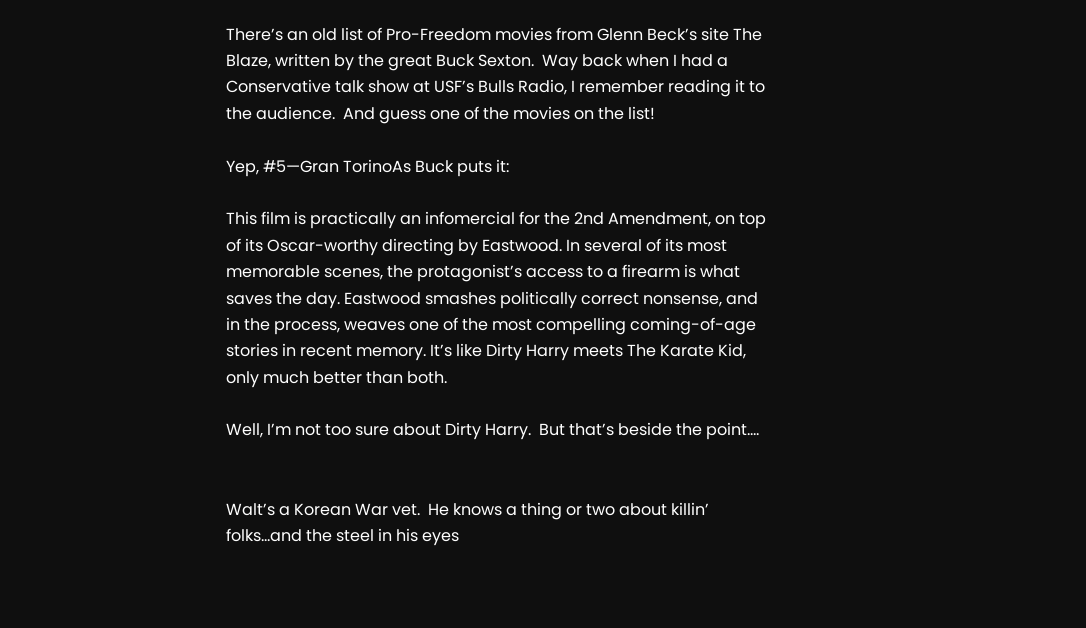There’s an old list of Pro-Freedom movies from Glenn Beck’s site The Blaze, written by the great Buck Sexton.  Way back when I had a Conservative talk show at USF’s Bulls Radio, I remember reading it to the audience.  And guess one of the movies on the list!

Yep, #5—Gran TorinoAs Buck puts it:

This film is practically an infomercial for the 2nd Amendment, on top of its Oscar-worthy directing by Eastwood. In several of its most memorable scenes, the protagonist’s access to a firearm is what saves the day. Eastwood smashes politically correct nonsense, and in the process, weaves one of the most compelling coming-of-age stories in recent memory. It’s like Dirty Harry meets The Karate Kid, only much better than both.

Well, I’m not too sure about Dirty Harry.  But that’s beside the point….


Walt’s a Korean War vet.  He knows a thing or two about killin’ folks…and the steel in his eyes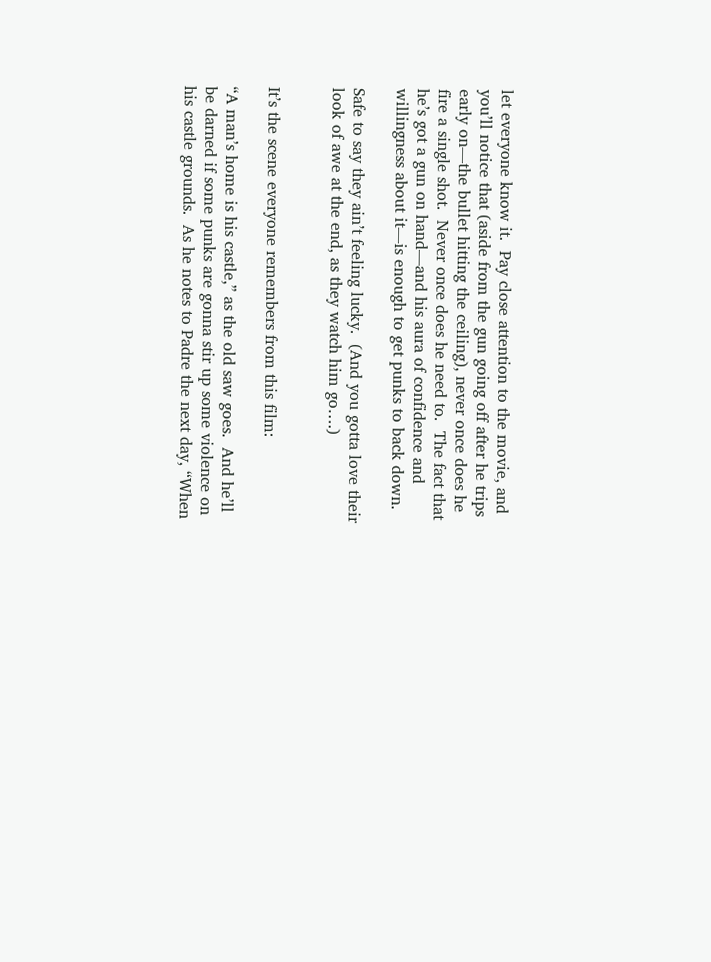let everyone know it.  Pay close attention to the movie, and you’ll notice that (aside from the gun going off after he trips early on—the bullet hitting the ceiling), never once does he fire a single shot.  Never once does he need to.  The fact that he’s got a gun on hand—and his aura of confidence and willingness about it—is enough to get punks to back down.

Safe to say they ain’t feeling lucky.  (And you gotta love their look of awe at the end, as they watch him go….)


It’s the scene everyone remembers from this film:

“A man’s home is his castle,” as the old saw goes.  And he’ll be darned if some punks are gonna stir up some violence on his castle grounds.  As he notes to Padre the next day, “When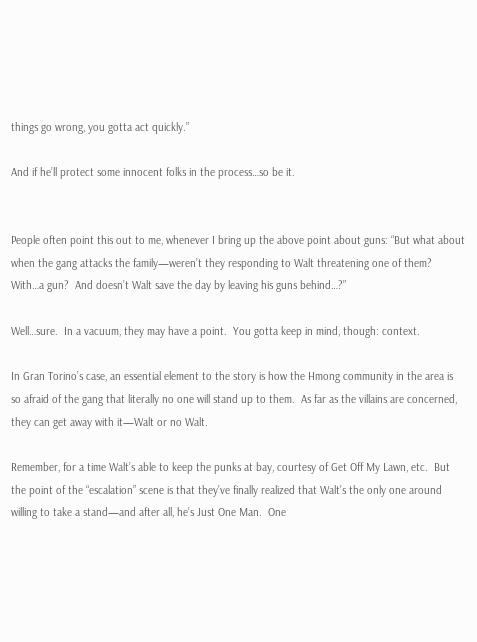things go wrong, you gotta act quickly.”

And if he’ll protect some innocent folks in the process…so be it.


People often point this out to me, whenever I bring up the above point about guns: “But what about when the gang attacks the family—weren’t they responding to Walt threatening one of them?  With…a gun?  And doesn’t Walt save the day by leaving his guns behind…?”

Well…sure.  In a vacuum, they may have a point.  You gotta keep in mind, though: context.

In Gran Torino’s case, an essential element to the story is how the Hmong community in the area is so afraid of the gang that literally no one will stand up to them.  As far as the villains are concerned, they can get away with it—Walt or no Walt.

Remember, for a time Walt’s able to keep the punks at bay, courtesy of Get Off My Lawn, etc.  But the point of the “escalation” scene is that they’ve finally realized that Walt’s the only one around willing to take a stand—and after all, he’s Just One Man.  One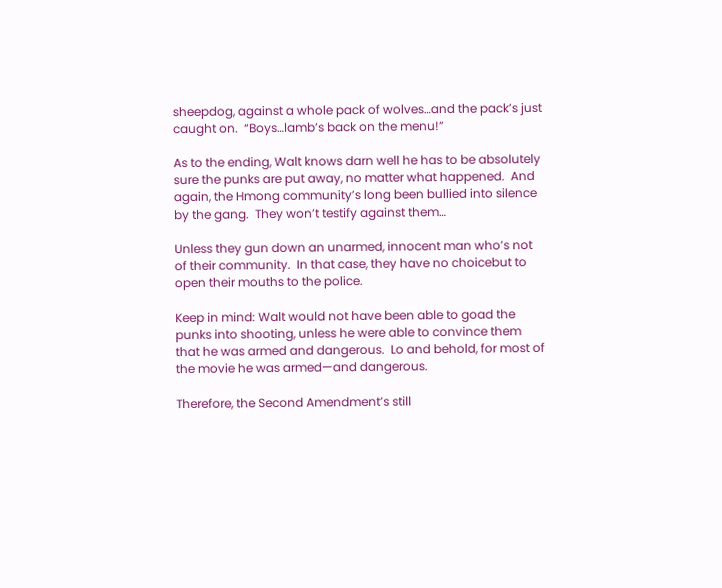sheepdog, against a whole pack of wolves…and the pack’s just caught on.  “Boys…lamb’s back on the menu!”

As to the ending, Walt knows darn well he has to be absolutely sure the punks are put away, no matter what happened.  And again, the Hmong community’s long been bullied into silence by the gang.  They won’t testify against them…

Unless they gun down an unarmed, innocent man who’s not of their community.  In that case, they have no choicebut to open their mouths to the police.

Keep in mind: Walt would not have been able to goad the punks into shooting, unless he were able to convince them that he was armed and dangerous.  Lo and behold, for most of the movie he was armed—and dangerous.

Therefore, the Second Amendment’s still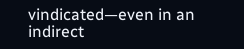vindicated—even in an indirect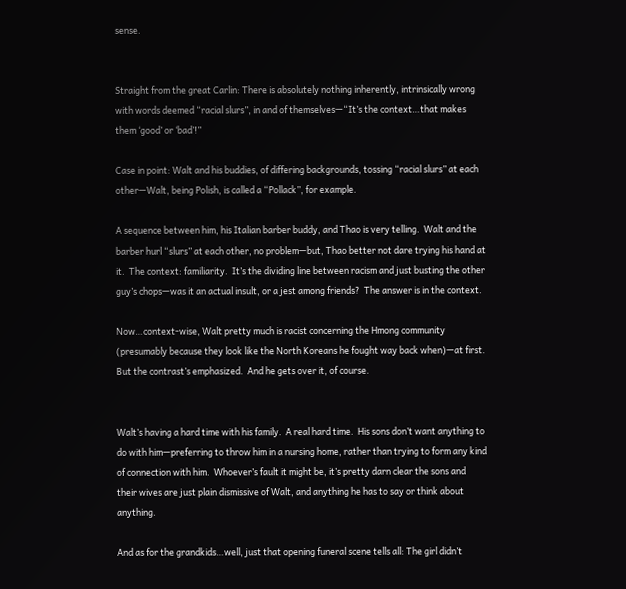sense.


Straight from the great Carlin: There is absolutely nothing inherently, intrinsically wrong with words deemed “racial slurs”, in and of themselves—“It’s the context…that makes them ‘good’ or ‘bad’!”

Case in point: Walt and his buddies, of differing backgrounds, tossing “racial slurs” at each other—Walt, being Polish, is called a “Pollack”, for example.

A sequence between him, his Italian barber buddy, and Thao is very telling.  Walt and the barber hurl “slurs” at each other, no problem—but, Thao better not dare trying his hand at it.  The context: familiarity.  It’s the dividing line between racism and just busting the other guy’s chops—was it an actual insult, or a jest among friends?  The answer is in the context.

Now…context-wise, Walt pretty much is racist concerning the Hmong community (presumably because they look like the North Koreans he fought way back when)—at first.  But the contrast’s emphasized.  And he gets over it, of course.


Walt’s having a hard time with his family.  A real hard time.  His sons don’t want anything to do with him—preferring to throw him in a nursing home, rather than trying to form any kind of connection with him.  Whoever’s fault it might be, it’s pretty darn clear the sons and their wives are just plain dismissive of Walt, and anything he has to say or think about anything.

And as for the grandkids…well, just that opening funeral scene tells all: The girl didn’t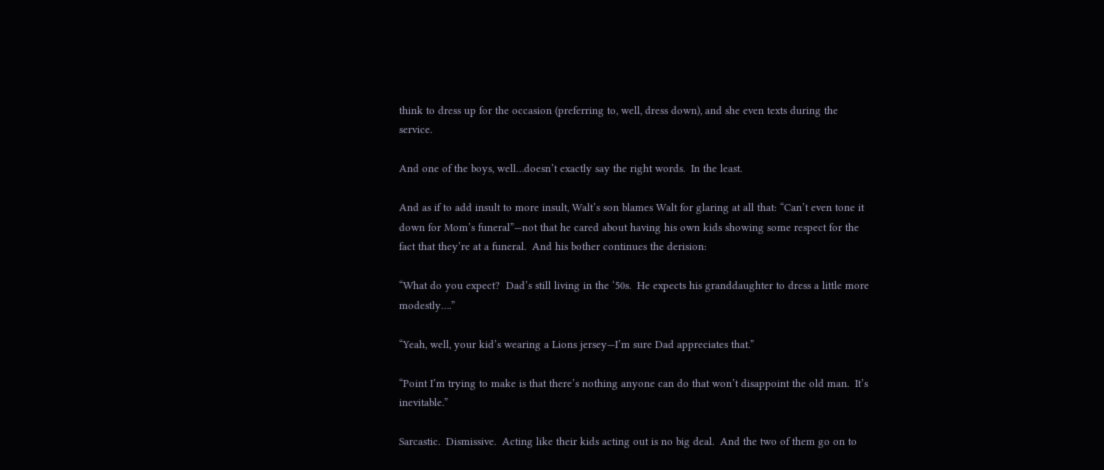think to dress up for the occasion (preferring to, well, dress down), and she even texts during the service.

And one of the boys, well…doesn’t exactly say the right words.  In the least.

And as if to add insult to more insult, Walt’s son blames Walt for glaring at all that: “Can’t even tone it down for Mom’s funeral”—not that he cared about having his own kids showing some respect for the fact that they’re at a funeral.  And his bother continues the derision:

“What do you expect?  Dad’s still living in the ‘50s.  He expects his granddaughter to dress a little more modestly….”

“Yeah, well, your kid’s wearing a Lions jersey—I’m sure Dad appreciates that.”

“Point I’m trying to make is that there’s nothing anyone can do that won’t disappoint the old man.  It’s inevitable.”

Sarcastic.  Dismissive.  Acting like their kids acting out is no big deal.  And the two of them go on to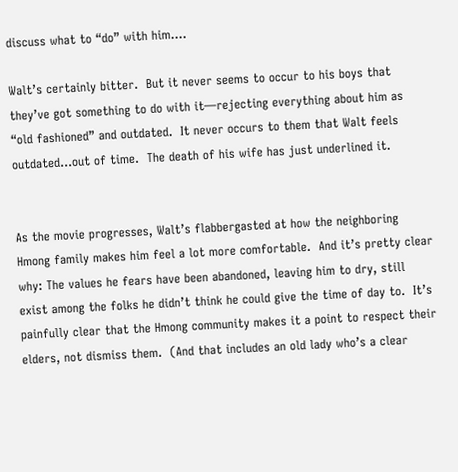discuss what to “do” with him….

Walt’s certainly bitter.  But it never seems to occur to his boys that they’ve got something to do with it—rejecting everything about him as “old fashioned” and outdated.  It never occurs to them that Walt feels outdated…out of time.  The death of his wife has just underlined it.


As the movie progresses, Walt’s flabbergasted at how the neighboring Hmong family makes him feel a lot more comfortable.  And it’s pretty clear why: The values he fears have been abandoned, leaving him to dry, still exist among the folks he didn’t think he could give the time of day to.  It’s painfully clear that the Hmong community makes it a point to respect their elders, not dismiss them.  (And that includes an old lady who’s a clear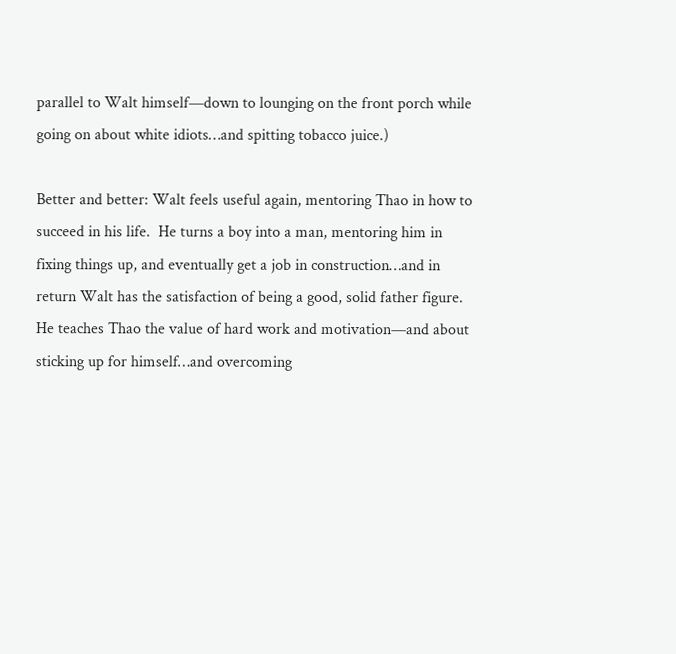parallel to Walt himself—down to lounging on the front porch while going on about white idiots…and spitting tobacco juice.)

Better and better: Walt feels useful again, mentoring Thao in how to succeed in his life.  He turns a boy into a man, mentoring him in fixing things up, and eventually get a job in construction…and in return Walt has the satisfaction of being a good, solid father figure.  He teaches Thao the value of hard work and motivation—and about sticking up for himself…and overcoming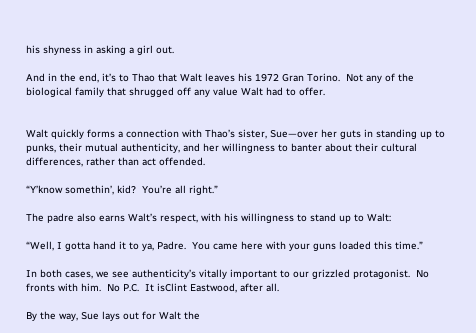his shyness in asking a girl out.

And in the end, it’s to Thao that Walt leaves his 1972 Gran Torino.  Not any of the biological family that shrugged off any value Walt had to offer.


Walt quickly forms a connection with Thao’s sister, Sue—over her guts in standing up to punks, their mutual authenticity, and her willingness to banter about their cultural differences, rather than act offended.

“Y’know somethin’, kid?  You’re all right.”

The padre also earns Walt’s respect, with his willingness to stand up to Walt:

“Well, I gotta hand it to ya, Padre.  You came here with your guns loaded this time.”

In both cases, we see authenticity’s vitally important to our grizzled protagonist.  No fronts with him.  No P.C.  It isClint Eastwood, after all.

By the way, Sue lays out for Walt the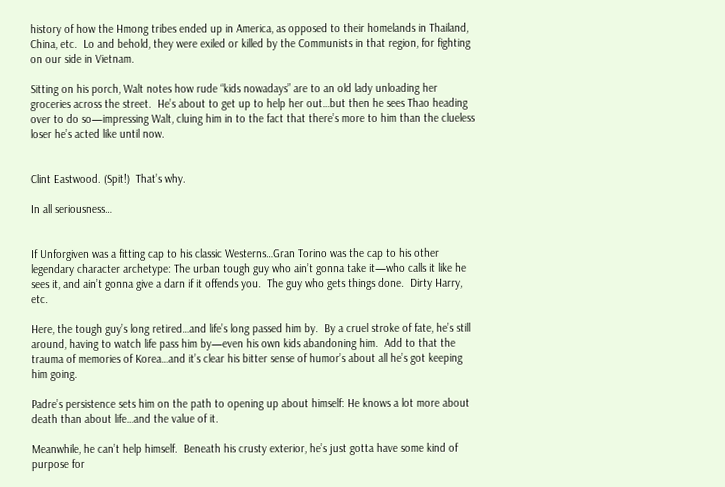history of how the Hmong tribes ended up in America, as opposed to their homelands in Thailand, China, etc.  Lo and behold, they were exiled or killed by the Communists in that region, for fighting on our side in Vietnam.

Sitting on his porch, Walt notes how rude “kids nowadays” are to an old lady unloading her groceries across the street.  He’s about to get up to help her out…but then he sees Thao heading over to do so—impressing Walt, cluing him in to the fact that there’s more to him than the clueless loser he’s acted like until now.


Clint Eastwood. (Spit!)  That’s why.

In all seriousness…


If Unforgiven was a fitting cap to his classic Westerns…Gran Torino was the cap to his other legendary character archetype: The urban tough guy who ain’t gonna take it—who calls it like he sees it, and ain’t gonna give a darn if it offends you.  The guy who gets things done.  Dirty Harry, etc.

Here, the tough guy’s long retired…and life’s long passed him by.  By a cruel stroke of fate, he’s still around, having to watch life pass him by—even his own kids abandoning him.  Add to that the trauma of memories of Korea…and it’s clear his bitter sense of humor’s about all he’s got keeping him going.

Padre’s persistence sets him on the path to opening up about himself: He knows a lot more about death than about life…and the value of it.

Meanwhile, he can’t help himself.  Beneath his crusty exterior, he’s just gotta have some kind of purpose for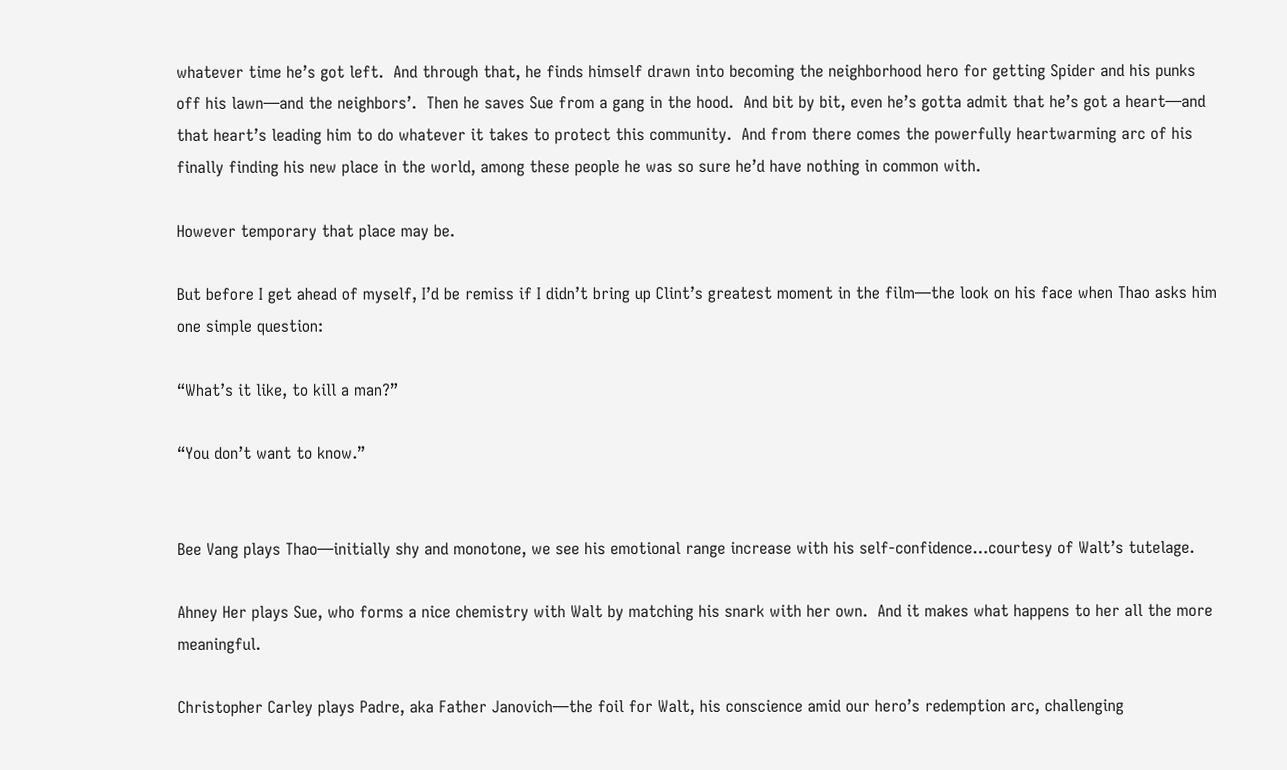whatever time he’s got left.  And through that, he finds himself drawn into becoming the neighborhood hero for getting Spider and his punks off his lawn—and the neighbors’.  Then he saves Sue from a gang in the hood.  And bit by bit, even he’s gotta admit that he’s got a heart—and that heart’s leading him to do whatever it takes to protect this community.  And from there comes the powerfully heartwarming arc of his finally finding his new place in the world, among these people he was so sure he’d have nothing in common with.

However temporary that place may be.

But before I get ahead of myself, I’d be remiss if I didn’t bring up Clint’s greatest moment in the film—the look on his face when Thao asks him one simple question:

“What’s it like, to kill a man?”

“You don’t want to know.”


Bee Vang plays Thao—initially shy and monotone, we see his emotional range increase with his self-confidence…courtesy of Walt’s tutelage.

Ahney Her plays Sue, who forms a nice chemistry with Walt by matching his snark with her own.  And it makes what happens to her all the more meaningful.

Christopher Carley plays Padre, aka Father Janovich—the foil for Walt, his conscience amid our hero’s redemption arc, challenging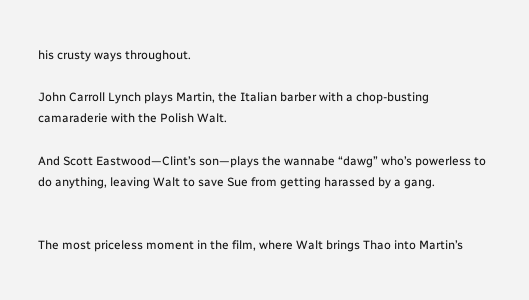his crusty ways throughout.

John Carroll Lynch plays Martin, the Italian barber with a chop-busting camaraderie with the Polish Walt.

And Scott Eastwood—Clint’s son—plays the wannabe “dawg” who’s powerless to do anything, leaving Walt to save Sue from getting harassed by a gang.


The most priceless moment in the film, where Walt brings Thao into Martin’s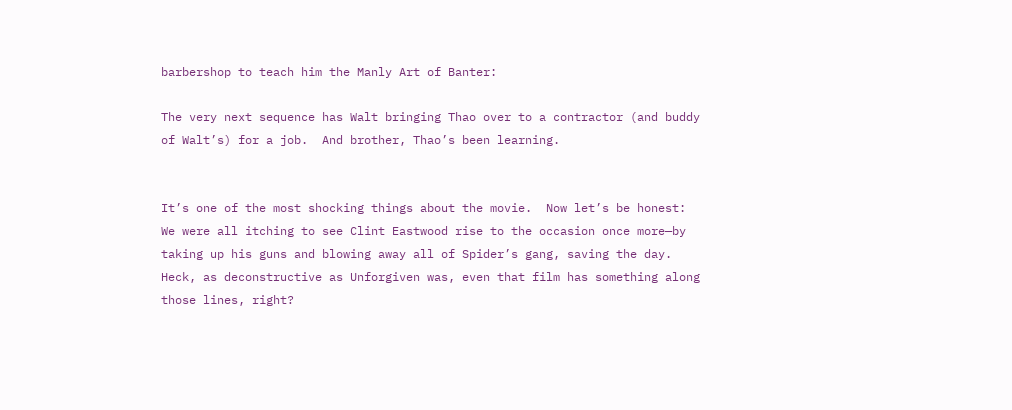barbershop to teach him the Manly Art of Banter:

The very next sequence has Walt bringing Thao over to a contractor (and buddy of Walt’s) for a job.  And brother, Thao’s been learning.


It’s one of the most shocking things about the movie.  Now let’s be honest: We were all itching to see Clint Eastwood rise to the occasion once more—by taking up his guns and blowing away all of Spider’s gang, saving the day.  Heck, as deconstructive as Unforgiven was, even that film has something along those lines, right?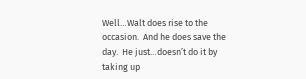Well…Walt does rise to the occasion.  And he does save the day.  He just…doesn’t do it by taking up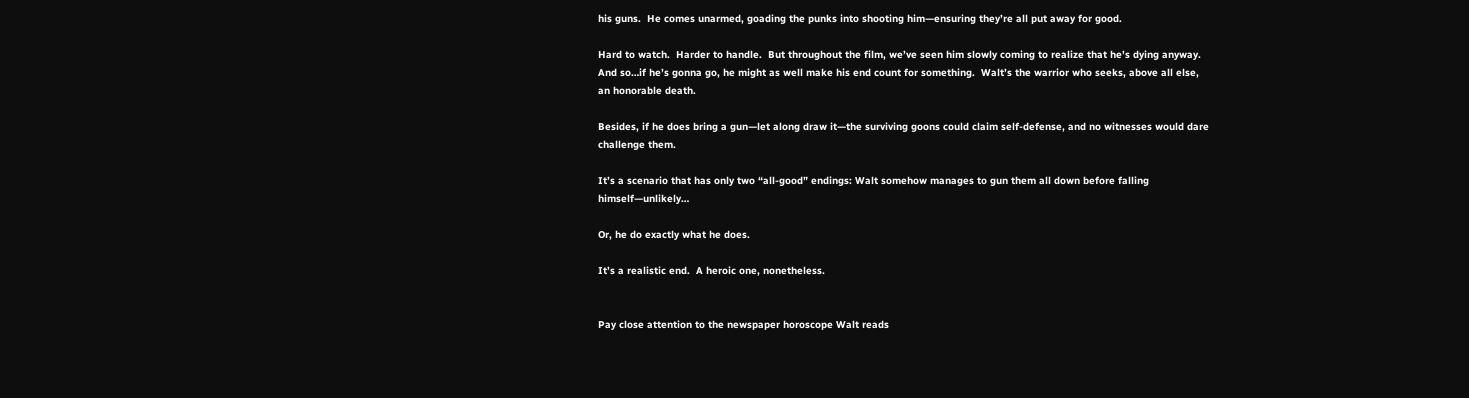his guns.  He comes unarmed, goading the punks into shooting him—ensuring they’re all put away for good.

Hard to watch.  Harder to handle.  But throughout the film, we’ve seen him slowly coming to realize that he’s dying anyway.  And so…if he’s gonna go, he might as well make his end count for something.  Walt’s the warrior who seeks, above all else, an honorable death.

Besides, if he does bring a gun—let along draw it—the surviving goons could claim self-defense, and no witnesses would dare challenge them.

It’s a scenario that has only two “all-good” endings: Walt somehow manages to gun them all down before falling himself—unlikely…

Or, he do exactly what he does.

It’s a realistic end.  A heroic one, nonetheless.


Pay close attention to the newspaper horoscope Walt reads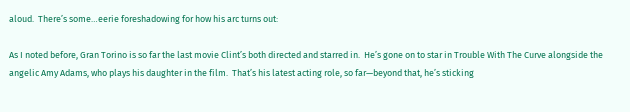aloud.  There’s some…eerie foreshadowing for how his arc turns out:

As I noted before, Gran Torino is so far the last movie Clint’s both directed and starred in.  He’s gone on to star in Trouble With The Curve alongside the angelic Amy Adams, who plays his daughter in the film.  That’s his latest acting role, so far—beyond that, he’s sticking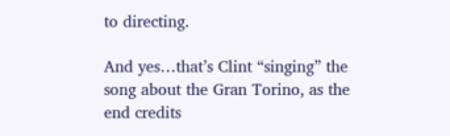to directing.

And yes…that’s Clint “singing” the song about the Gran Torino, as the end credits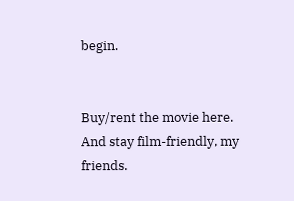begin.


Buy/rent the movie here.  And stay film-friendly, my friends.